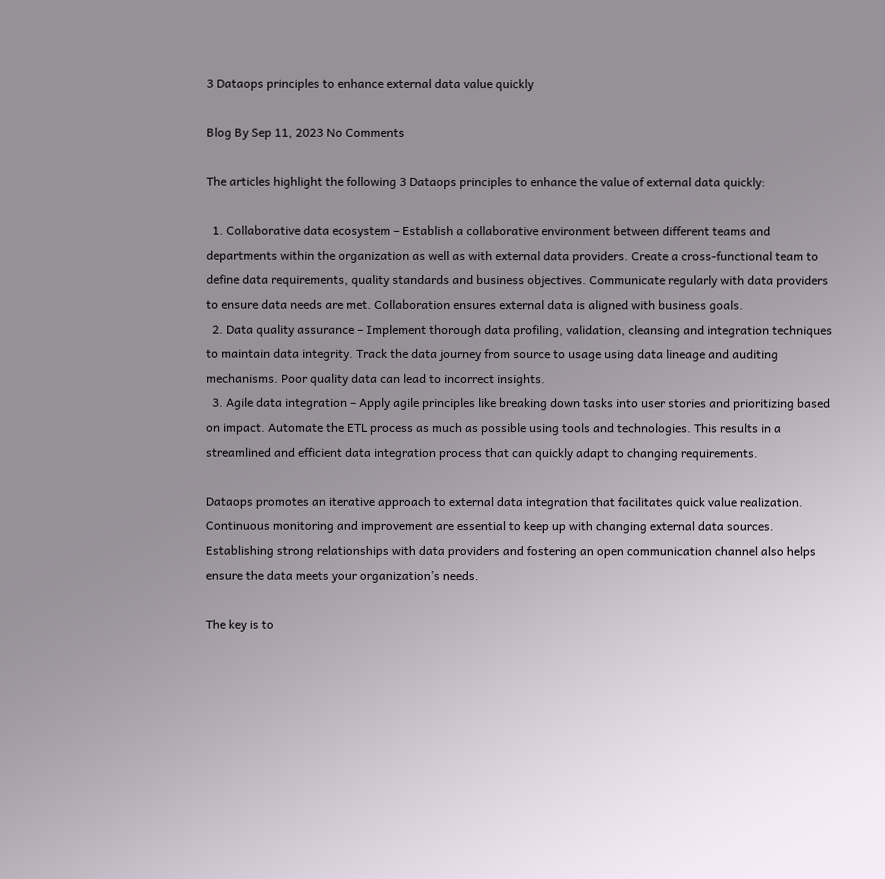3 Dataops principles to enhance external data value quickly

Blog By Sep 11, 2023 No Comments

The articles highlight the following 3 Dataops principles to enhance the value of external data quickly:

  1. Collaborative data ecosystem – Establish a collaborative environment between different teams and departments within the organization as well as with external data providers. Create a cross-functional team to define data requirements, quality standards and business objectives. Communicate regularly with data providers to ensure data needs are met. Collaboration ensures external data is aligned with business goals.
  2. Data quality assurance – Implement thorough data profiling, validation, cleansing and integration techniques to maintain data integrity. Track the data journey from source to usage using data lineage and auditing mechanisms. Poor quality data can lead to incorrect insights.
  3. Agile data integration – Apply agile principles like breaking down tasks into user stories and prioritizing based on impact. Automate the ETL process as much as possible using tools and technologies. This results in a streamlined and efficient data integration process that can quickly adapt to changing requirements.

Dataops promotes an iterative approach to external data integration that facilitates quick value realization. Continuous monitoring and improvement are essential to keep up with changing external data sources. Establishing strong relationships with data providers and fostering an open communication channel also helps ensure the data meets your organization’s needs.

The key is to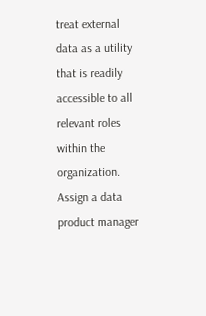treat external data as a utility that is readily accessible to all relevant roles within the organization. Assign a data product manager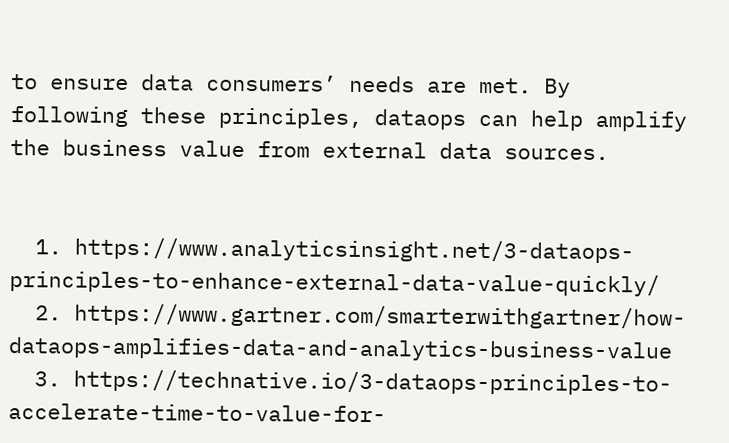to ensure data consumers’ needs are met. By following these principles, dataops can help amplify the business value from external data sources.


  1. https://www.analyticsinsight.net/3-dataops-principles-to-enhance-external-data-value-quickly/
  2. https://www.gartner.com/smarterwithgartner/how-dataops-amplifies-data-and-analytics-business-value
  3. https://technative.io/3-dataops-principles-to-accelerate-time-to-value-for-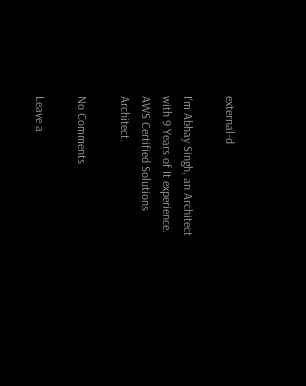external-d

I'm Abhay Singh, an Architect with 9 Years of It experience. AWS Certified Solutions Architect.

No Comments

Leave a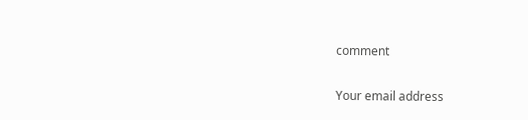comment

Your email address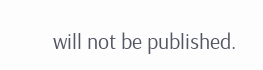will not be published.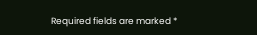Required fields are marked *